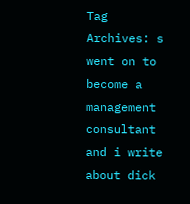Tag Archives: s went on to become a management consultant and i write about dick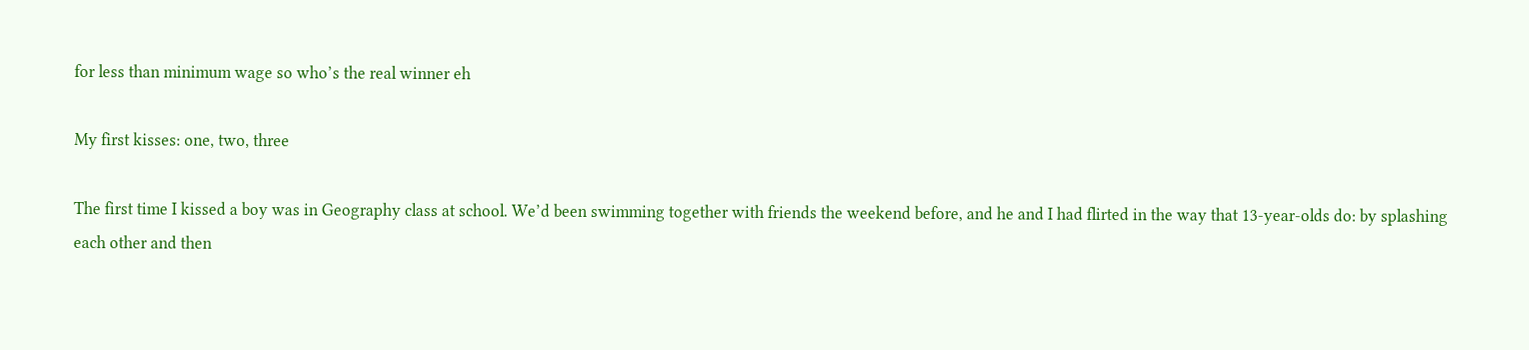for less than minimum wage so who’s the real winner eh

My first kisses: one, two, three

The first time I kissed a boy was in Geography class at school. We’d been swimming together with friends the weekend before, and he and I had flirted in the way that 13-year-olds do: by splashing each other and then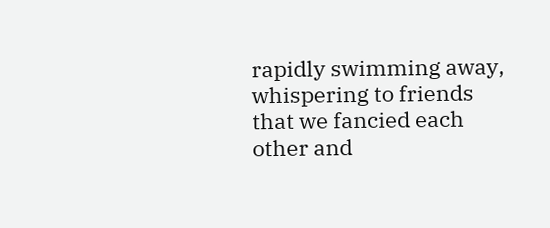rapidly swimming away, whispering to friends that we fancied each other and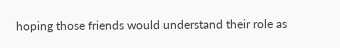hoping those friends would understand their role as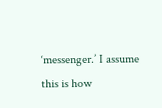‘messenger.’ I assume this is how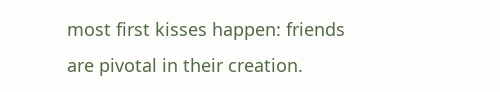most first kisses happen: friends are pivotal in their creation.